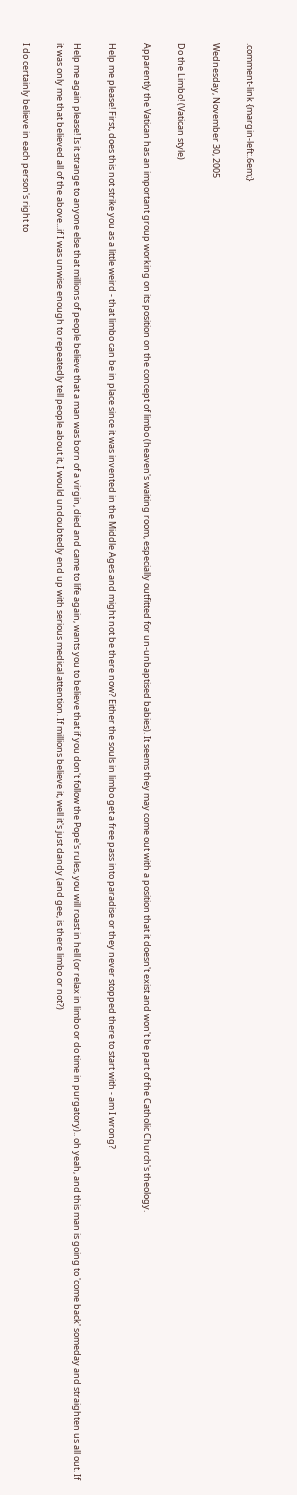.comment-link {margin-left:.6em;}

Wednesday, November 30, 2005

Do the Limbo! (Vatican style)

Apparently the Vatican has an important group working on its position on the concept of limbo (heaven's waiting room, especially outfitted for un-unbaptised babies). It seems they may come out with a position that it doesn't exist and won't be part of the Catholic Church's theology.

Help me please! First, does this not strike you as a little weird - that limbo can be in place since it was invented in the Middle Ages and might not be there now? Either the souls in limbo get a free pass into paradise or they never stopped there to start with - am I wrong?

Help me again please! Is it strange to anyone else that millions of people believe that a man was born of a virgin, died and came to life again, wants you to believe that if you don't follow the Pope's rules, you will roast in hell (or relax in limbo or do time in purgatory).. oh yeah, and this man is going to 'come back' someday and straighten us all out. If it was only me that believed all of the above...if I was unwise enough to repeatedly tell people about it, I would undoubtedly end up with serious medical attention. If millions believe it, well it's just dandy (and gee, is there limbo or not?)

I do certainly believe in each person's right to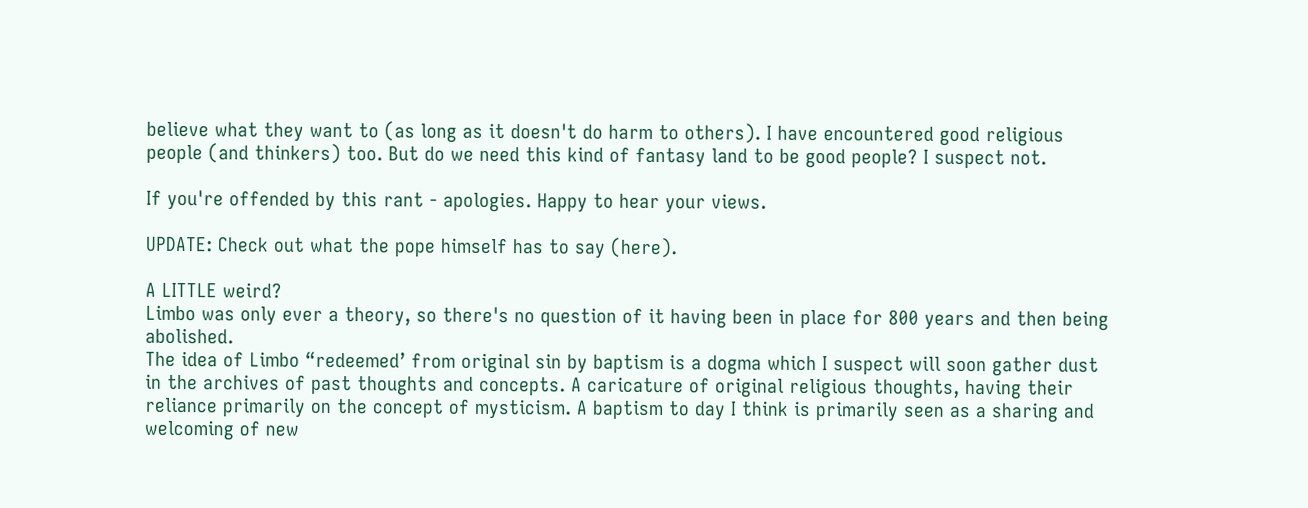believe what they want to (as long as it doesn't do harm to others). I have encountered good religious people (and thinkers) too. But do we need this kind of fantasy land to be good people? I suspect not.

If you're offended by this rant - apologies. Happy to hear your views.

UPDATE: Check out what the pope himself has to say (here).

A LITTLE weird?
Limbo was only ever a theory, so there's no question of it having been in place for 800 years and then being abolished.
The idea of Limbo “redeemed’ from original sin by baptism is a dogma which I suspect will soon gather dust in the archives of past thoughts and concepts. A caricature of original religious thoughts, having their reliance primarily on the concept of mysticism. A baptism to day I think is primarily seen as a sharing and welcoming of new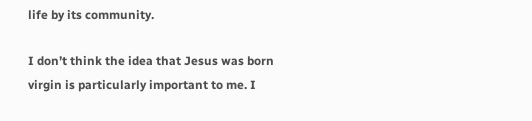life by its community.

I don’t think the idea that Jesus was born virgin is particularly important to me. I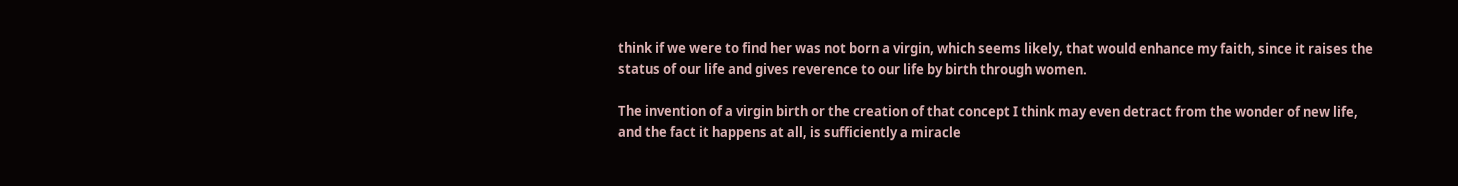think if we were to find her was not born a virgin, which seems likely, that would enhance my faith, since it raises the status of our life and gives reverence to our life by birth through women.

The invention of a virgin birth or the creation of that concept I think may even detract from the wonder of new life, and the fact it happens at all, is sufficiently a miracle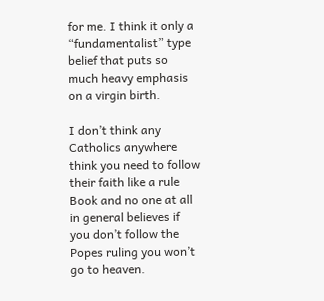for me. I think it only a “fundamentalist” type belief that puts so much heavy emphasis on a virgin birth.

I don’t think any Catholics anywhere think you need to follow their faith like a rule Book and no one at all in general believes if you don’t follow the Popes ruling you won’t go to heaven.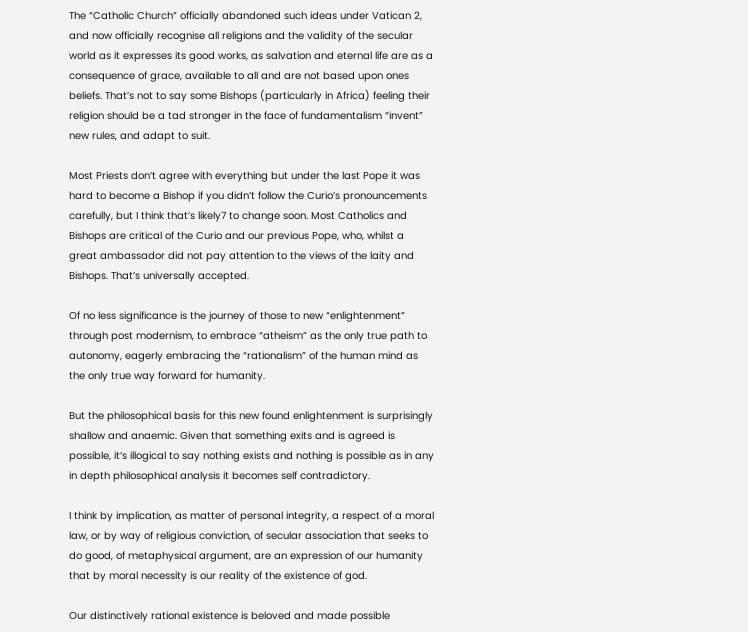The “Catholic Church” officially abandoned such ideas under Vatican 2, and now officially recognise all religions and the validity of the secular world as it expresses its good works, as salvation and eternal life are as a consequence of grace, available to all and are not based upon ones beliefs. That’s not to say some Bishops (particularly in Africa) feeling their religion should be a tad stronger in the face of fundamentalism “invent” new rules, and adapt to suit.

Most Priests don’t agree with everything but under the last Pope it was hard to become a Bishop if you didn’t follow the Curio’s pronouncements carefully, but I think that’s likely7 to change soon. Most Catholics and Bishops are critical of the Curio and our previous Pope, who, whilst a great ambassador did not pay attention to the views of the laity and Bishops. That’s universally accepted.

Of no less significance is the journey of those to new “enlightenment” through post modernism, to embrace “atheism” as the only true path to autonomy, eagerly embracing the “rationalism” of the human mind as the only true way forward for humanity.

But the philosophical basis for this new found enlightenment is surprisingly shallow and anaemic. Given that something exits and is agreed is possible, it’s illogical to say nothing exists and nothing is possible as in any in depth philosophical analysis it becomes self contradictory.

I think by implication, as matter of personal integrity, a respect of a moral law, or by way of religious conviction, of secular association that seeks to do good, of metaphysical argument, are an expression of our humanity that by moral necessity is our reality of the existence of god.

Our distinctively rational existence is beloved and made possible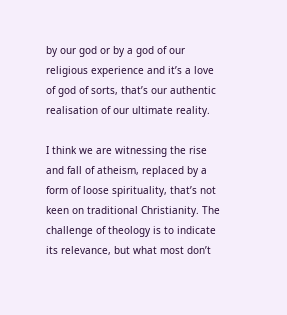by our god or by a god of our religious experience and it’s a love of god of sorts, that’s our authentic realisation of our ultimate reality.

I think we are witnessing the rise and fall of atheism, replaced by a form of loose spirituality, that’s not keen on traditional Christianity. The challenge of theology is to indicate its relevance, but what most don’t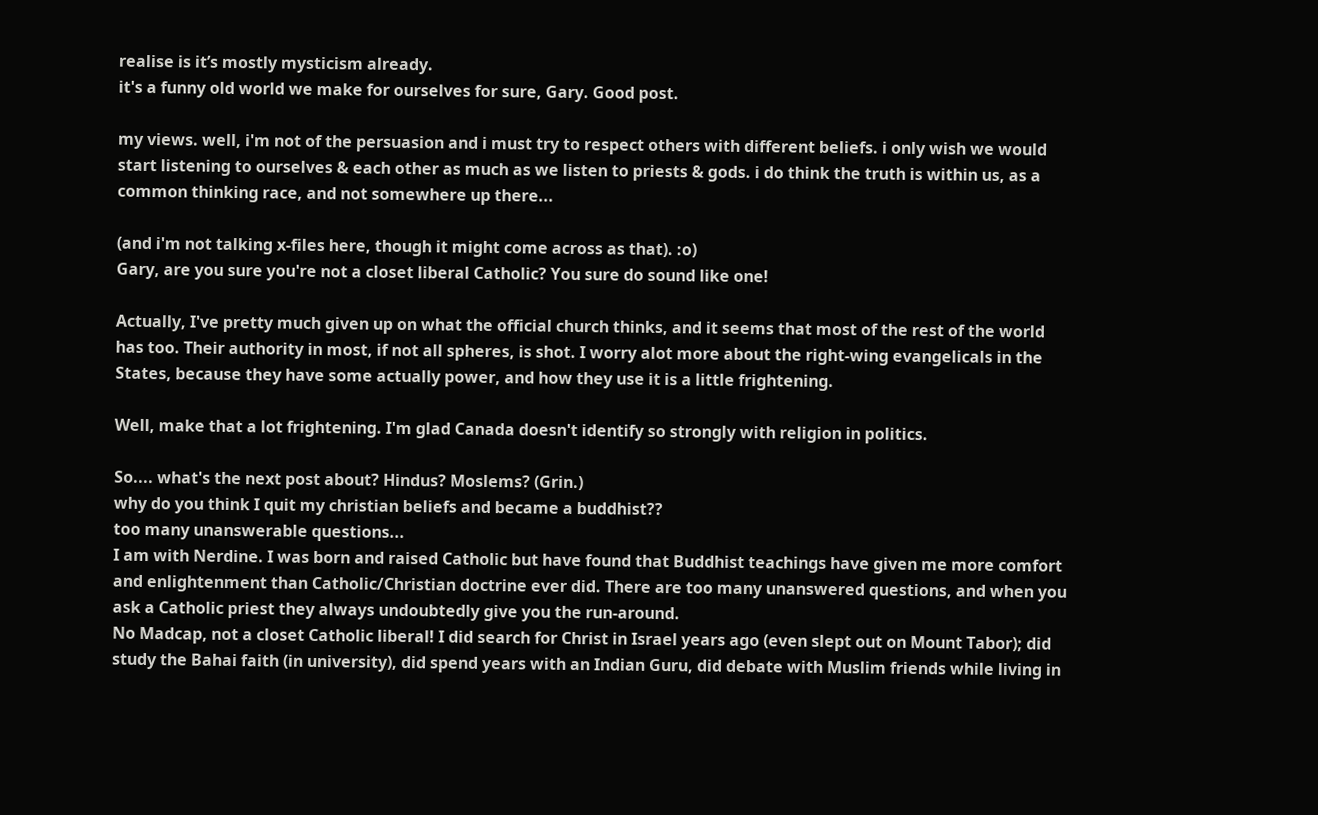realise is it’s mostly mysticism already.
it's a funny old world we make for ourselves for sure, Gary. Good post.

my views. well, i'm not of the persuasion and i must try to respect others with different beliefs. i only wish we would start listening to ourselves & each other as much as we listen to priests & gods. i do think the truth is within us, as a common thinking race, and not somewhere up there...

(and i'm not talking x-files here, though it might come across as that). :o)
Gary, are you sure you're not a closet liberal Catholic? You sure do sound like one!

Actually, I've pretty much given up on what the official church thinks, and it seems that most of the rest of the world has too. Their authority in most, if not all spheres, is shot. I worry alot more about the right-wing evangelicals in the States, because they have some actually power, and how they use it is a little frightening.

Well, make that a lot frightening. I'm glad Canada doesn't identify so strongly with religion in politics.

So.... what's the next post about? Hindus? Moslems? (Grin.)
why do you think I quit my christian beliefs and became a buddhist??
too many unanswerable questions...
I am with Nerdine. I was born and raised Catholic but have found that Buddhist teachings have given me more comfort and enlightenment than Catholic/Christian doctrine ever did. There are too many unanswered questions, and when you ask a Catholic priest they always undoubtedly give you the run-around.
No Madcap, not a closet Catholic liberal! I did search for Christ in Israel years ago (even slept out on Mount Tabor); did study the Bahai faith (in university), did spend years with an Indian Guru, did debate with Muslim friends while living in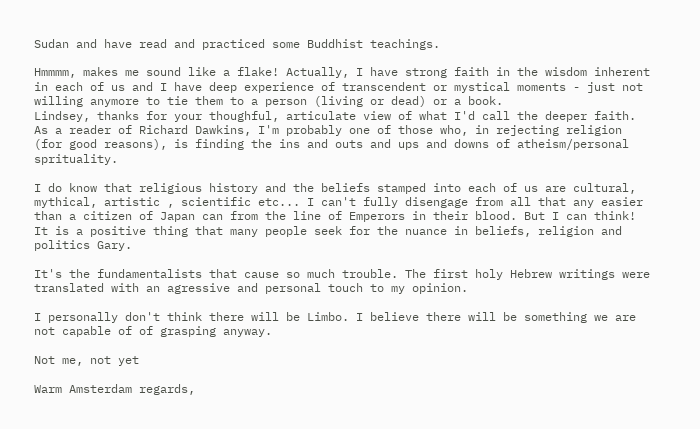Sudan and have read and practiced some Buddhist teachings.

Hmmmm, makes me sound like a flake! Actually, I have strong faith in the wisdom inherent in each of us and I have deep experience of transcendent or mystical moments - just not willing anymore to tie them to a person (living or dead) or a book.
Lindsey, thanks for your thoughful, articulate view of what I'd call the deeper faith. As a reader of Richard Dawkins, I'm probably one of those who, in rejecting religion (for good reasons), is finding the ins and outs and ups and downs of atheism/personal sprituality.

I do know that religious history and the beliefs stamped into each of us are cultural, mythical, artistic , scientific etc... I can't fully disengage from all that any easier than a citizen of Japan can from the line of Emperors in their blood. But I can think!
It is a positive thing that many people seek for the nuance in beliefs, religion and politics Gary.

It's the fundamentalists that cause so much trouble. The first holy Hebrew writings were translated with an agressive and personal touch to my opinion.

I personally don't think there will be Limbo. I believe there will be something we are not capable of of grasping anyway.

Not me, not yet

Warm Amsterdam regards,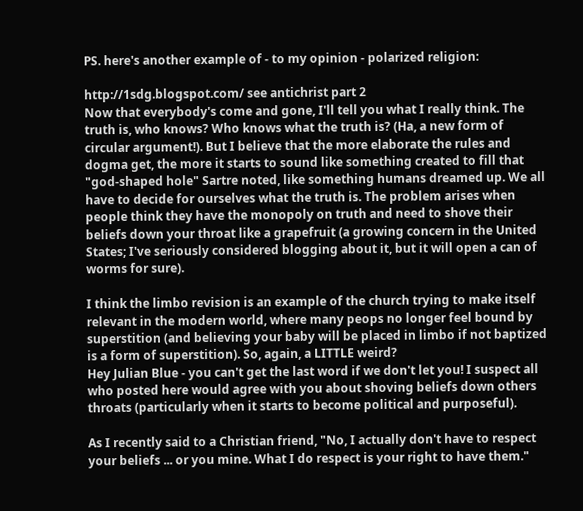PS. here's another example of - to my opinion - polarized religion:

http://1sdg.blogspot.com/ see antichrist part 2
Now that everybody's come and gone, I'll tell you what I really think. The truth is, who knows? Who knows what the truth is? (Ha, a new form of circular argument!). But I believe that the more elaborate the rules and dogma get, the more it starts to sound like something created to fill that "god-shaped hole" Sartre noted, like something humans dreamed up. We all have to decide for ourselves what the truth is. The problem arises when people think they have the monopoly on truth and need to shove their beliefs down your throat like a grapefruit (a growing concern in the United States; I've seriously considered blogging about it, but it will open a can of worms for sure).

I think the limbo revision is an example of the church trying to make itself relevant in the modern world, where many peops no longer feel bound by superstition (and believing your baby will be placed in limbo if not baptized is a form of superstition). So, again, a LITTLE weird?
Hey Julian Blue - you can't get the last word if we don't let you! I suspect all who posted here would agree with you about shoving beliefs down others throats (particularly when it starts to become political and purposeful).

As I recently said to a Christian friend, "No, I actually don't have to respect your beliefs ... or you mine. What I do respect is your right to have them."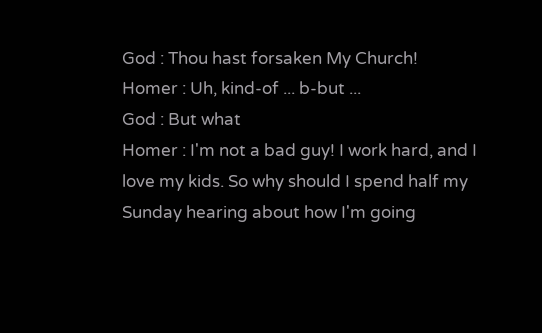God : Thou hast forsaken My Church!
Homer : Uh, kind-of ... b-but ...
God : But what
Homer : I'm not a bad guy! I work hard, and I love my kids. So why should I spend half my Sunday hearing about how I'm going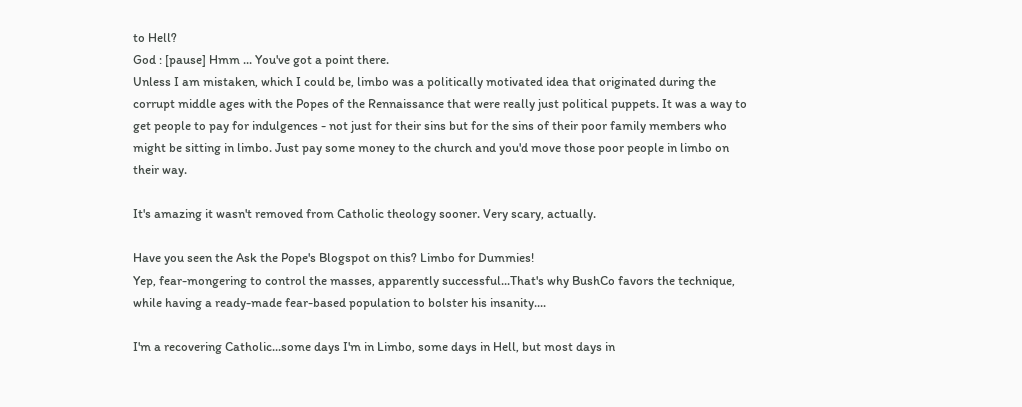to Hell?
God : [pause] Hmm ... You've got a point there.
Unless I am mistaken, which I could be, limbo was a politically motivated idea that originated during the corrupt middle ages with the Popes of the Rennaissance that were really just political puppets. It was a way to get people to pay for indulgences - not just for their sins but for the sins of their poor family members who might be sitting in limbo. Just pay some money to the church and you'd move those poor people in limbo on their way.

It's amazing it wasn't removed from Catholic theology sooner. Very scary, actually.

Have you seen the Ask the Pope's Blogspot on this? Limbo for Dummies!
Yep, fear-mongering to control the masses, apparently successful...That's why BushCo favors the technique, while having a ready-made fear-based population to bolster his insanity....

I'm a recovering Catholic...some days I'm in Limbo, some days in Hell, but most days in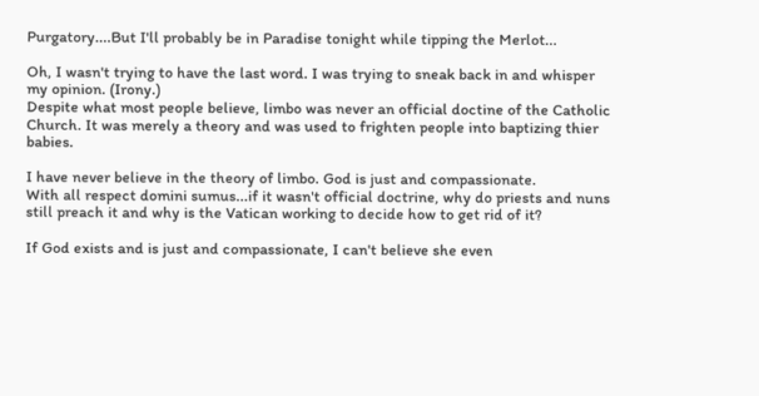Purgatory....But I'll probably be in Paradise tonight while tipping the Merlot...

Oh, I wasn't trying to have the last word. I was trying to sneak back in and whisper my opinion. (Irony.)
Despite what most people believe, limbo was never an official doctine of the Catholic Church. It was merely a theory and was used to frighten people into baptizing thier babies.

I have never believe in the theory of limbo. God is just and compassionate.
With all respect domini sumus...if it wasn't official doctrine, why do priests and nuns still preach it and why is the Vatican working to decide how to get rid of it?

If God exists and is just and compassionate, I can't believe she even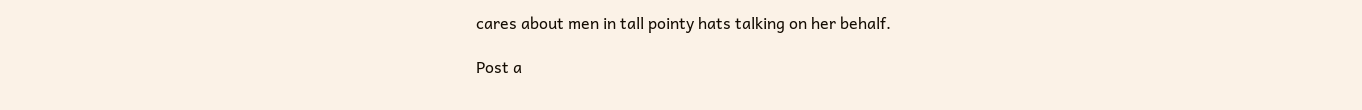cares about men in tall pointy hats talking on her behalf.

Post a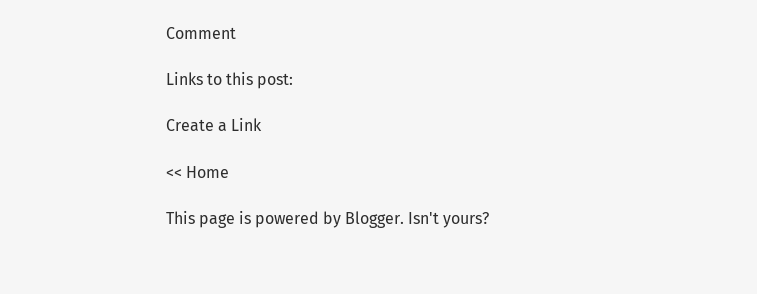Comment

Links to this post:

Create a Link

<< Home

This page is powered by Blogger. Isn't yours?